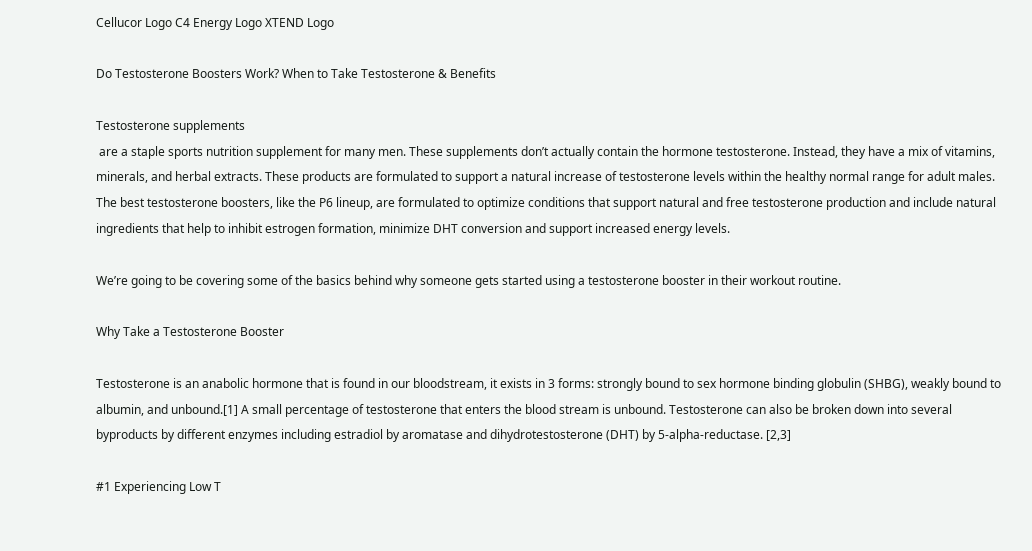Cellucor Logo C4 Energy Logo XTEND Logo

Do Testosterone Boosters Work? When to Take Testosterone & Benefits

Testosterone supplements
 are a staple sports nutrition supplement for many men. These supplements don’t actually contain the hormone testosterone. Instead, they have a mix of vitamins, minerals, and herbal extracts. These products are formulated to support a natural increase of testosterone levels within the healthy normal range for adult males. The best testosterone boosters, like the P6 lineup, are formulated to optimize conditions that support natural and free testosterone production and include natural ingredients that help to inhibit estrogen formation, minimize DHT conversion and support increased energy levels.

We’re going to be covering some of the basics behind why someone gets started using a testosterone booster in their workout routine.

Why Take a Testosterone Booster

Testosterone is an anabolic hormone that is found in our bloodstream, it exists in 3 forms: strongly bound to sex hormone binding globulin (SHBG), weakly bound to albumin, and unbound.[1] A small percentage of testosterone that enters the blood stream is unbound. Testosterone can also be broken down into several byproducts by different enzymes including estradiol by aromatase and dihydrotestosterone (DHT) by 5-alpha-reductase. [2,3]

#1 Experiencing Low T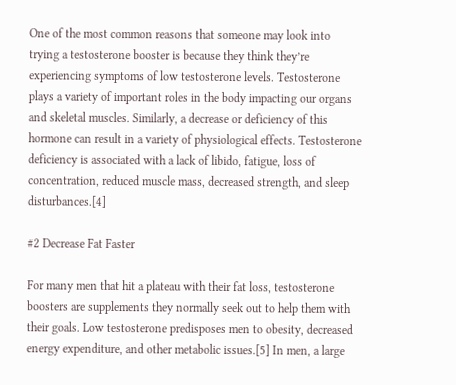One of the most common reasons that someone may look into trying a testosterone booster is because they think they’re experiencing symptoms of low testosterone levels. Testosterone plays a variety of important roles in the body impacting our organs and skeletal muscles. Similarly, a decrease or deficiency of this hormone can result in a variety of physiological effects. Testosterone deficiency is associated with a lack of libido, fatigue, loss of concentration, reduced muscle mass, decreased strength, and sleep disturbances.[4]

#2 Decrease Fat Faster

For many men that hit a plateau with their fat loss, testosterone boosters are supplements they normally seek out to help them with their goals. Low testosterone predisposes men to obesity, decreased energy expenditure, and other metabolic issues.[5] In men, a large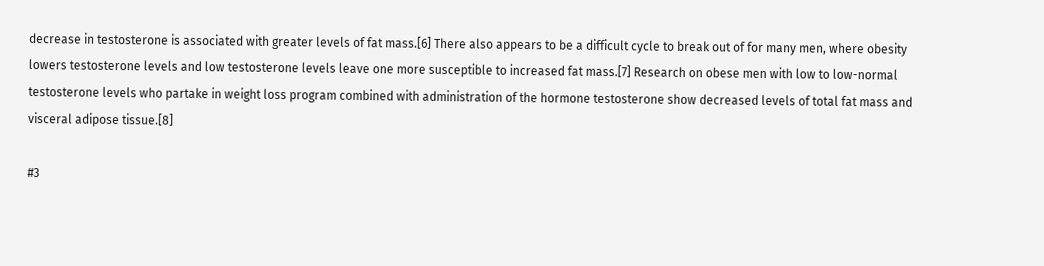decrease in testosterone is associated with greater levels of fat mass.[6] There also appears to be a difficult cycle to break out of for many men, where obesity lowers testosterone levels and low testosterone levels leave one more susceptible to increased fat mass.[7] Research on obese men with low to low-normal testosterone levels who partake in weight loss program combined with administration of the hormone testosterone show decreased levels of total fat mass and visceral adipose tissue.[8]

#3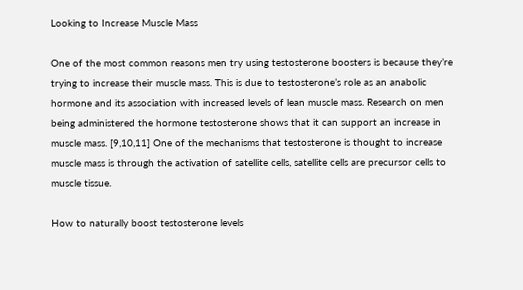Looking to Increase Muscle Mass

One of the most common reasons men try using testosterone boosters is because they’re trying to increase their muscle mass. This is due to testosterone’s role as an anabolic hormone and its association with increased levels of lean muscle mass. Research on men being administered the hormone testosterone shows that it can support an increase in muscle mass. [9,10,11] One of the mechanisms that testosterone is thought to increase muscle mass is through the activation of satellite cells, satellite cells are precursor cells to muscle tissue.

How to naturally boost testosterone levels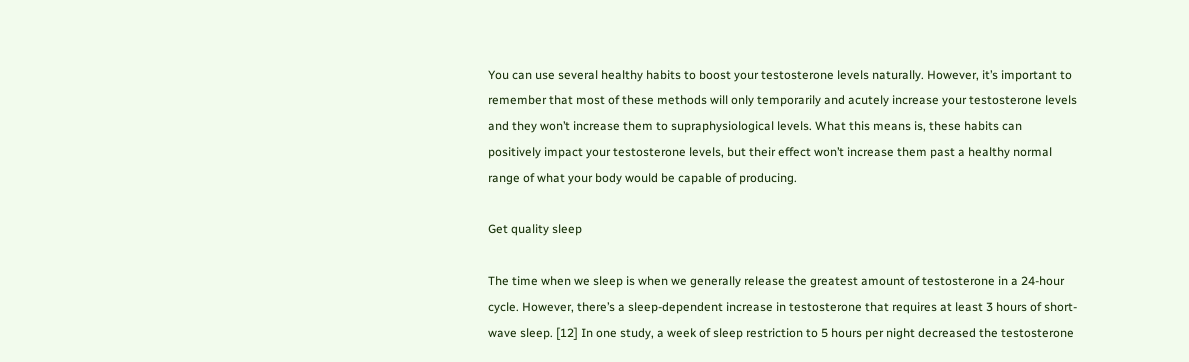You can use several healthy habits to boost your testosterone levels naturally. However, it’s important to remember that most of these methods will only temporarily and acutely increase your testosterone levels and they won’t increase them to supraphysiological levels. What this means is, these habits can positively impact your testosterone levels, but their effect won’t increase them past a healthy normal range of what your body would be capable of producing.

Get quality sleep

The time when we sleep is when we generally release the greatest amount of testosterone in a 24-hour cycle. However, there’s a sleep-dependent increase in testosterone that requires at least 3 hours of short-wave sleep. [12] In one study, a week of sleep restriction to 5 hours per night decreased the testosterone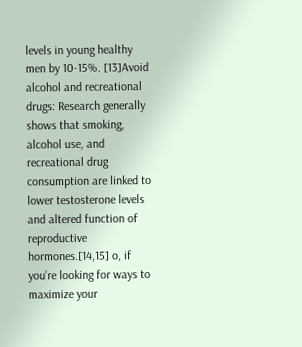levels in young healthy men by 10-15%. [13]Avoid alcohol and recreational drugs: Research generally shows that smoking, alcohol use, and recreational drug consumption are linked to lower testosterone levels and altered function of reproductive hormones.[14,15] o, if you’re looking for ways to maximize your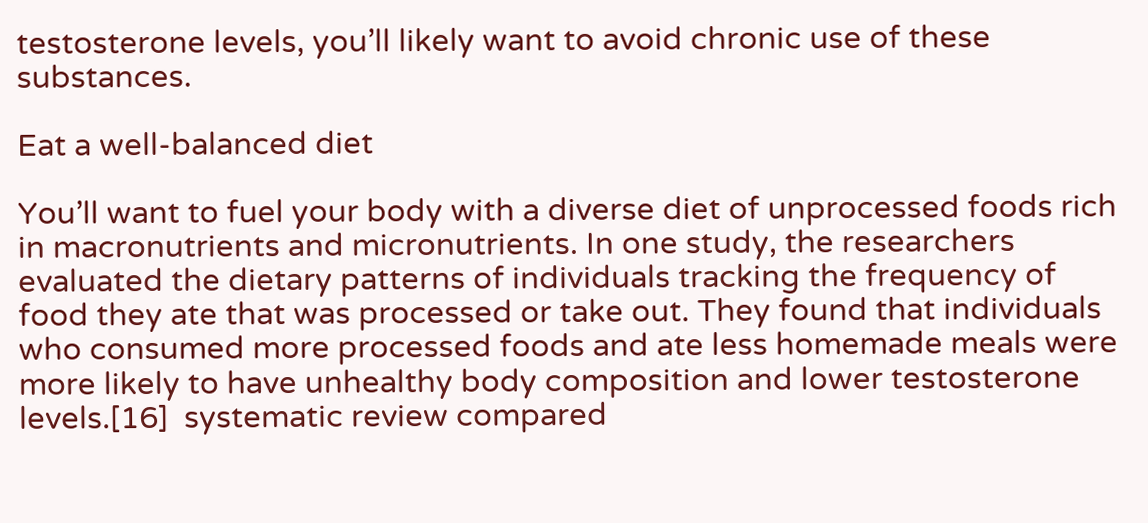testosterone levels, you’ll likely want to avoid chronic use of these substances.

Eat a well-balanced diet

You’ll want to fuel your body with a diverse diet of unprocessed foods rich in macronutrients and micronutrients. In one study, the researchers evaluated the dietary patterns of individuals tracking the frequency of food they ate that was processed or take out. They found that individuals who consumed more processed foods and ate less homemade meals were more likely to have unhealthy body composition and lower testosterone levels.[16]  systematic review compared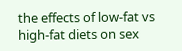the effects of low-fat vs high-fat diets on sex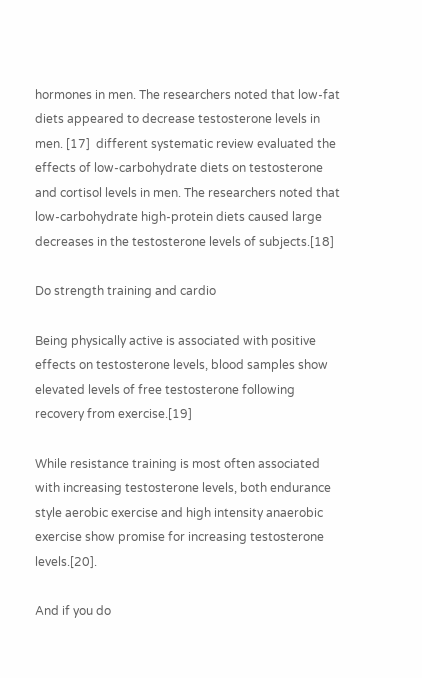hormones in men. The researchers noted that low-fat diets appeared to decrease testosterone levels in men. [17]  different systematic review evaluated the effects of low-carbohydrate diets on testosterone and cortisol levels in men. The researchers noted that low-carbohydrate high-protein diets caused large decreases in the testosterone levels of subjects.[18]

Do strength training and cardio

Being physically active is associated with positive effects on testosterone levels, blood samples show elevated levels of free testosterone following recovery from exercise.[19]

While resistance training is most often associated with increasing testosterone levels, both endurance style aerobic exercise and high intensity anaerobic exercise show promise for increasing testosterone levels.[20].

And if you do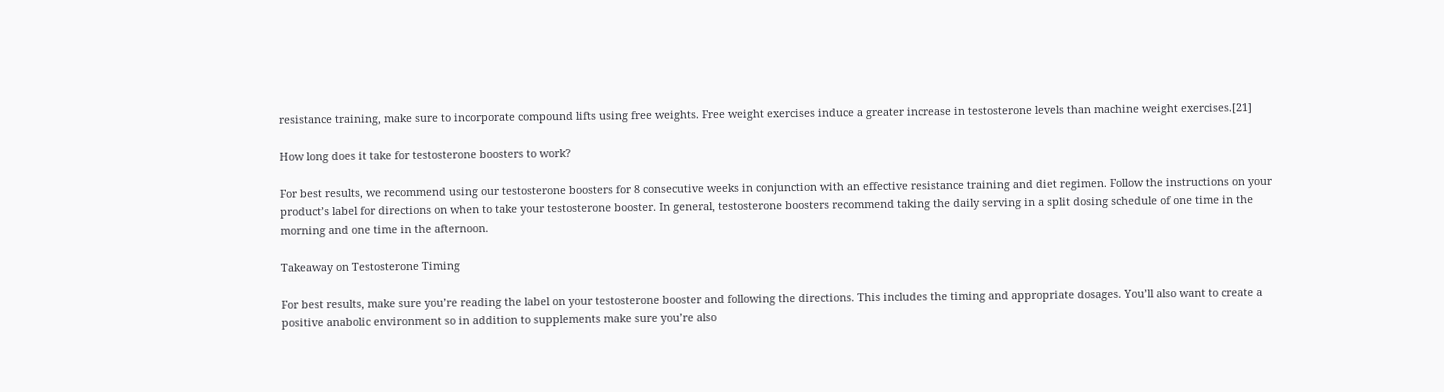resistance training, make sure to incorporate compound lifts using free weights. Free weight exercises induce a greater increase in testosterone levels than machine weight exercises.[21]

How long does it take for testosterone boosters to work?

For best results, we recommend using our testosterone boosters for 8 consecutive weeks in conjunction with an effective resistance training and diet regimen. Follow the instructions on your product’s label for directions on when to take your testosterone booster. In general, testosterone boosters recommend taking the daily serving in a split dosing schedule of one time in the morning and one time in the afternoon.

Takeaway on Testosterone Timing

For best results, make sure you’re reading the label on your testosterone booster and following the directions. This includes the timing and appropriate dosages. You’ll also want to create a positive anabolic environment so in addition to supplements make sure you’re also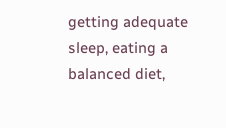getting adequate sleep, eating a balanced diet,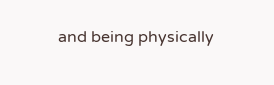and being physically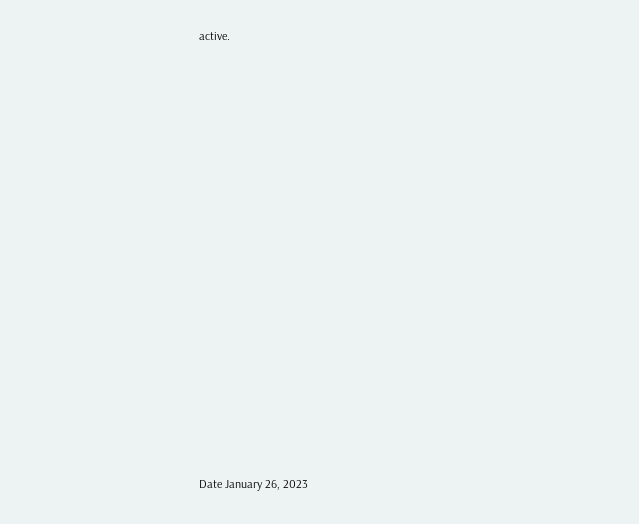active.





















Date January 26, 2023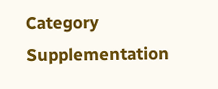Category Supplementation